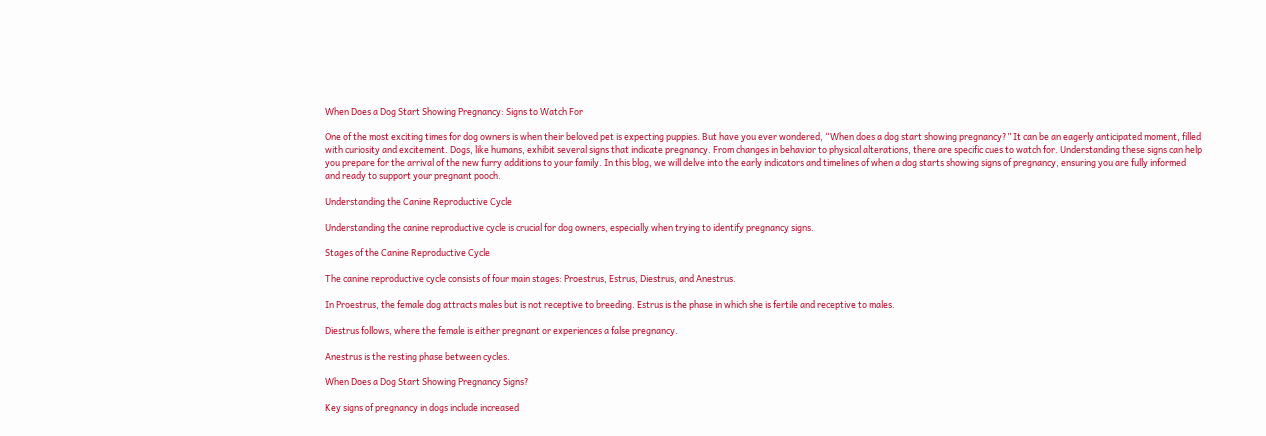When Does a Dog Start Showing Pregnancy: Signs to Watch For

One of the most exciting times for dog owners is when their beloved pet is expecting puppies. But have you ever wondered, “When does a dog start showing pregnancy?” It can be an eagerly anticipated moment, filled with curiosity and excitement. Dogs, like humans, exhibit several signs that indicate pregnancy. From changes in behavior to physical alterations, there are specific cues to watch for. Understanding these signs can help you prepare for the arrival of the new furry additions to your family. In this blog, we will delve into the early indicators and timelines of when a dog starts showing signs of pregnancy, ensuring you are fully informed and ready to support your pregnant pooch.

Understanding the Canine Reproductive Cycle

Understanding the canine reproductive cycle is crucial for dog owners, especially when trying to identify pregnancy signs.

Stages of the Canine Reproductive Cycle

The canine reproductive cycle consists of four main stages: Proestrus, Estrus, Diestrus, and Anestrus.

In Proestrus, the female dog attracts males but is not receptive to breeding. Estrus is the phase in which she is fertile and receptive to males.

Diestrus follows, where the female is either pregnant or experiences a false pregnancy.

Anestrus is the resting phase between cycles.

When Does a Dog Start Showing Pregnancy Signs?

Key signs of pregnancy in dogs include increased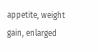appetite, weight gain, enlarged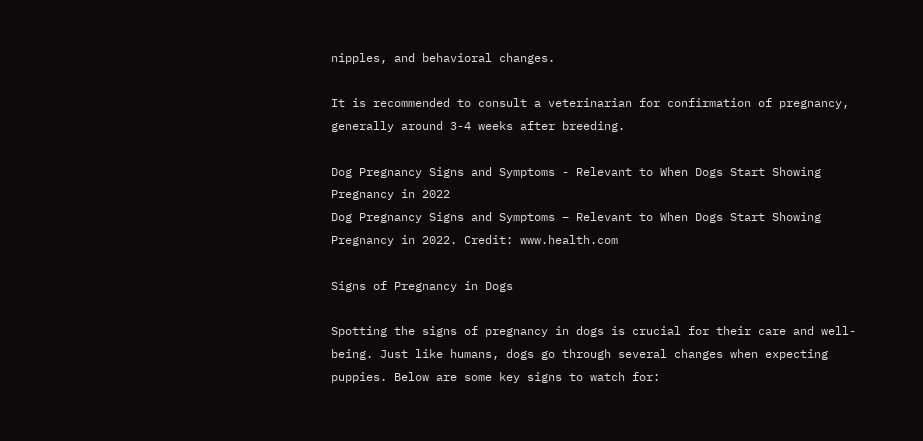nipples, and behavioral changes.

It is recommended to consult a veterinarian for confirmation of pregnancy, generally around 3-4 weeks after breeding.

Dog Pregnancy Signs and Symptoms - Relevant to When Dogs Start Showing Pregnancy in 2022
Dog Pregnancy Signs and Symptoms – Relevant to When Dogs Start Showing Pregnancy in 2022. Credit: www.health.com

Signs of Pregnancy in Dogs

Spotting the signs of pregnancy in dogs is crucial for their care and well-being. Just like humans, dogs go through several changes when expecting puppies. Below are some key signs to watch for: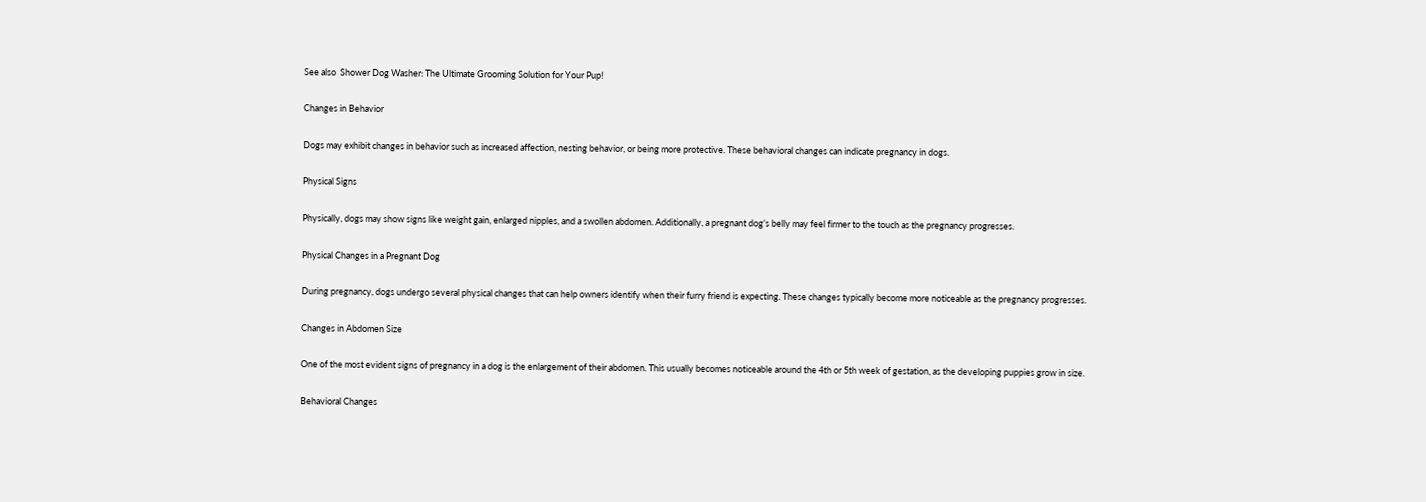See also  Shower Dog Washer: The Ultimate Grooming Solution for Your Pup!

Changes in Behavior

Dogs may exhibit changes in behavior such as increased affection, nesting behavior, or being more protective. These behavioral changes can indicate pregnancy in dogs.

Physical Signs

Physically, dogs may show signs like weight gain, enlarged nipples, and a swollen abdomen. Additionally, a pregnant dog’s belly may feel firmer to the touch as the pregnancy progresses.

Physical Changes in a Pregnant Dog

During pregnancy, dogs undergo several physical changes that can help owners identify when their furry friend is expecting. These changes typically become more noticeable as the pregnancy progresses.

Changes in Abdomen Size

One of the most evident signs of pregnancy in a dog is the enlargement of their abdomen. This usually becomes noticeable around the 4th or 5th week of gestation, as the developing puppies grow in size.

Behavioral Changes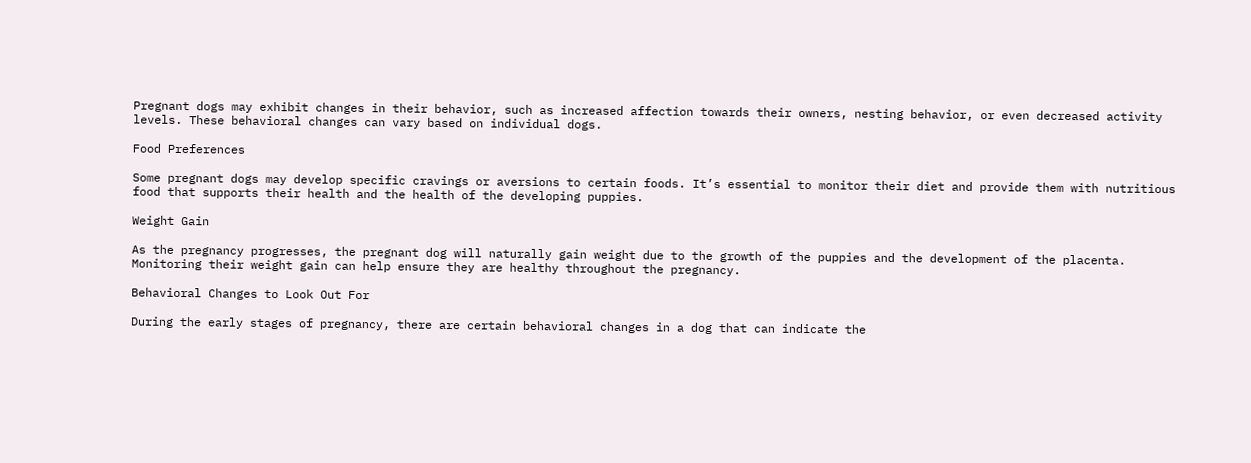Pregnant dogs may exhibit changes in their behavior, such as increased affection towards their owners, nesting behavior, or even decreased activity levels. These behavioral changes can vary based on individual dogs.

Food Preferences

Some pregnant dogs may develop specific cravings or aversions to certain foods. It’s essential to monitor their diet and provide them with nutritious food that supports their health and the health of the developing puppies.

Weight Gain

As the pregnancy progresses, the pregnant dog will naturally gain weight due to the growth of the puppies and the development of the placenta. Monitoring their weight gain can help ensure they are healthy throughout the pregnancy.

Behavioral Changes to Look Out For

During the early stages of pregnancy, there are certain behavioral changes in a dog that can indicate the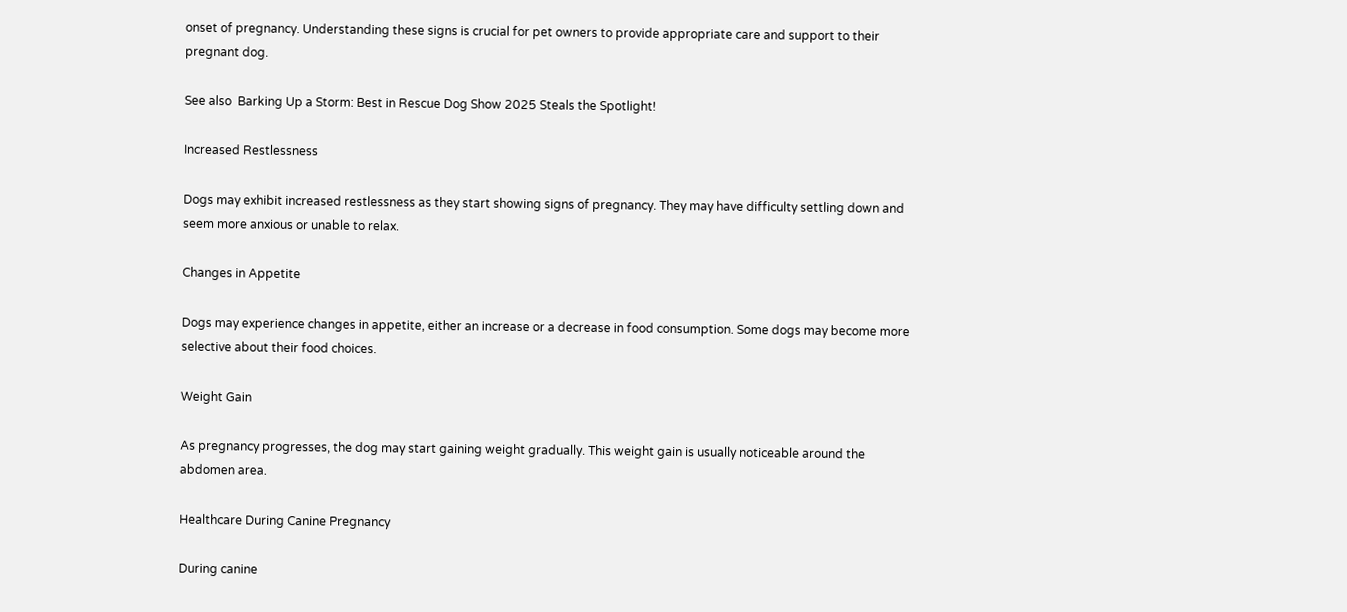onset of pregnancy. Understanding these signs is crucial for pet owners to provide appropriate care and support to their pregnant dog.

See also  Barking Up a Storm: Best in Rescue Dog Show 2025 Steals the Spotlight!

Increased Restlessness

Dogs may exhibit increased restlessness as they start showing signs of pregnancy. They may have difficulty settling down and seem more anxious or unable to relax.

Changes in Appetite

Dogs may experience changes in appetite, either an increase or a decrease in food consumption. Some dogs may become more selective about their food choices.

Weight Gain

As pregnancy progresses, the dog may start gaining weight gradually. This weight gain is usually noticeable around the abdomen area.

Healthcare During Canine Pregnancy

During canine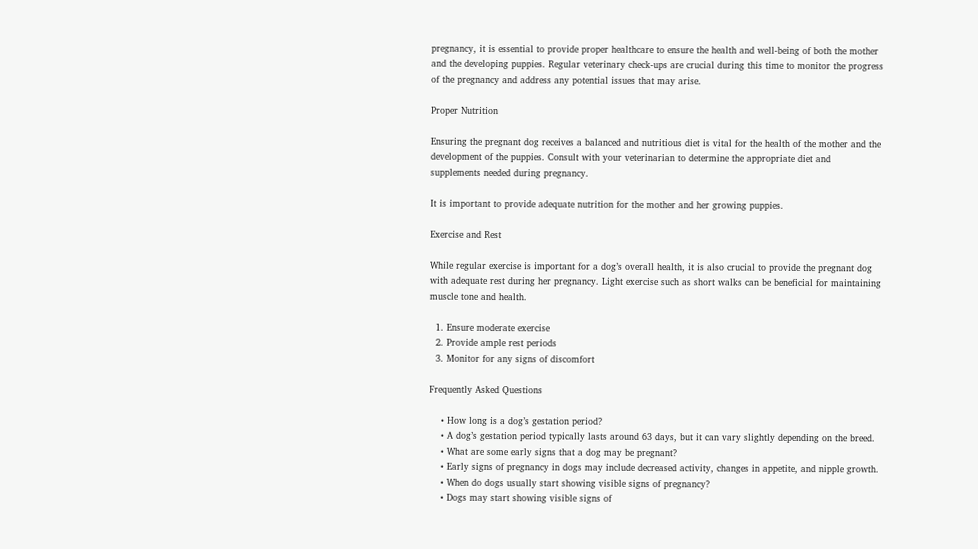pregnancy, it is essential to provide proper healthcare to ensure the health and well-being of both the mother and the developing puppies. Regular veterinary check-ups are crucial during this time to monitor the progress of the pregnancy and address any potential issues that may arise.

Proper Nutrition

Ensuring the pregnant dog receives a balanced and nutritious diet is vital for the health of the mother and the development of the puppies. Consult with your veterinarian to determine the appropriate diet and supplements needed during pregnancy.

It is important to provide adequate nutrition for the mother and her growing puppies.

Exercise and Rest

While regular exercise is important for a dog’s overall health, it is also crucial to provide the pregnant dog with adequate rest during her pregnancy. Light exercise such as short walks can be beneficial for maintaining muscle tone and health.

  1. Ensure moderate exercise
  2. Provide ample rest periods
  3. Monitor for any signs of discomfort

Frequently Asked Questions

    • How long is a dog’s gestation period?
    • A dog’s gestation period typically lasts around 63 days, but it can vary slightly depending on the breed.
    • What are some early signs that a dog may be pregnant?
    • Early signs of pregnancy in dogs may include decreased activity, changes in appetite, and nipple growth.
    • When do dogs usually start showing visible signs of pregnancy?
    • Dogs may start showing visible signs of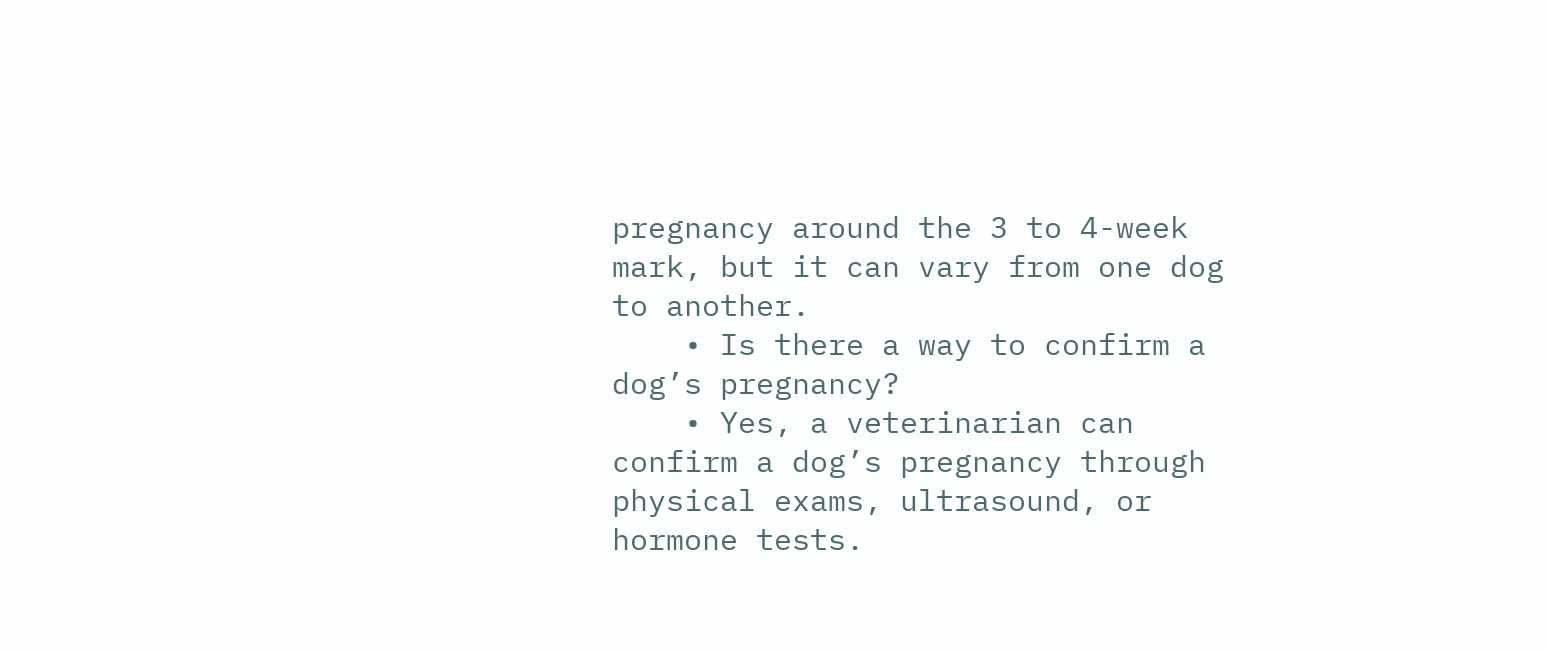pregnancy around the 3 to 4-week mark, but it can vary from one dog to another.
    • Is there a way to confirm a dog’s pregnancy?
    • Yes, a veterinarian can confirm a dog’s pregnancy through physical exams, ultrasound, or hormone tests.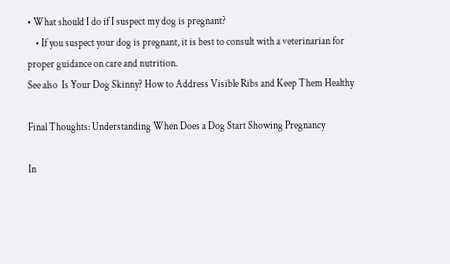• What should I do if I suspect my dog is pregnant?
    • If you suspect your dog is pregnant, it is best to consult with a veterinarian for proper guidance on care and nutrition.
See also  Is Your Dog Skinny? How to Address Visible Ribs and Keep Them Healthy

Final Thoughts: Understanding When Does a Dog Start Showing Pregnancy

In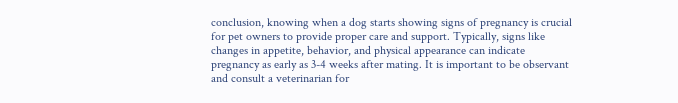conclusion, knowing when a dog starts showing signs of pregnancy is crucial for pet owners to provide proper care and support. Typically, signs like changes in appetite, behavior, and physical appearance can indicate pregnancy as early as 3-4 weeks after mating. It is important to be observant and consult a veterinarian for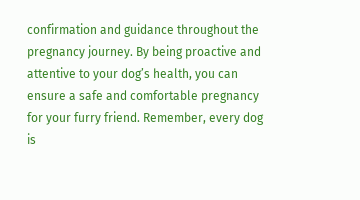confirmation and guidance throughout the pregnancy journey. By being proactive and attentive to your dog’s health, you can ensure a safe and comfortable pregnancy for your furry friend. Remember, every dog is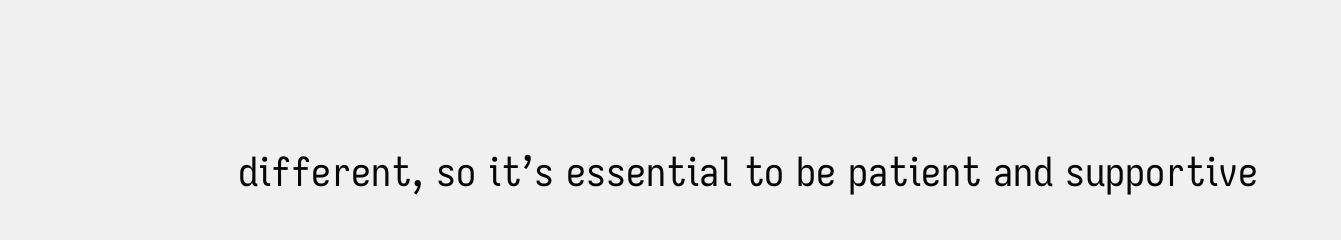different, so it’s essential to be patient and supportive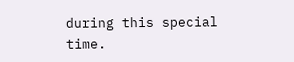during this special time.